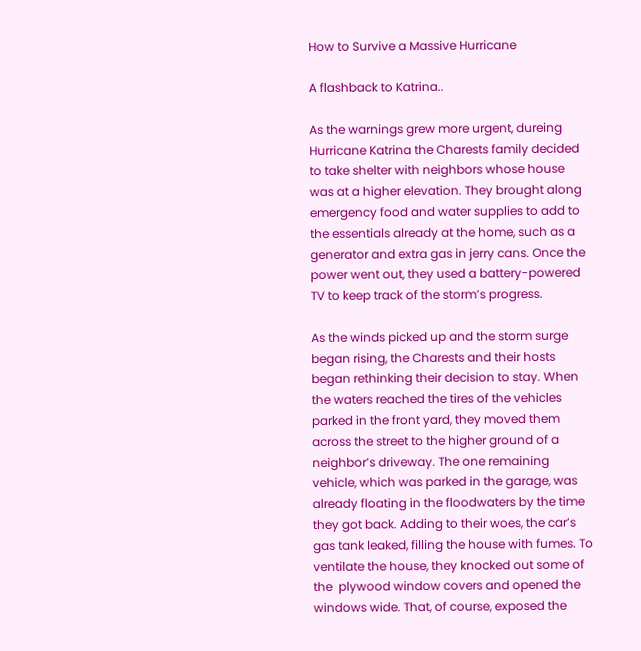How to Survive a Massive Hurricane

A flashback to Katrina..

As the warnings grew more urgent, dureing Hurricane Katrina the Charests family decided to take shelter with neighbors whose house was at a higher elevation. They brought along  emergency food and water supplies to add to the essentials already at the home, such as a generator and extra gas in jerry cans. Once the power went out, they used a battery-powered TV to keep track of the storm’s progress.

As the winds picked up and the storm surge began rising, the Charests and their hosts began rethinking their decision to stay. When the waters reached the tires of the vehicles parked in the front yard, they moved them across the street to the higher ground of a neighbor’s driveway. The one remaining vehicle, which was parked in the garage, was already floating in the floodwaters by the time they got back. Adding to their woes, the car’s gas tank leaked, filling the house with fumes. To ventilate the house, they knocked out some of the  plywood window covers and opened the windows wide. That, of course, exposed the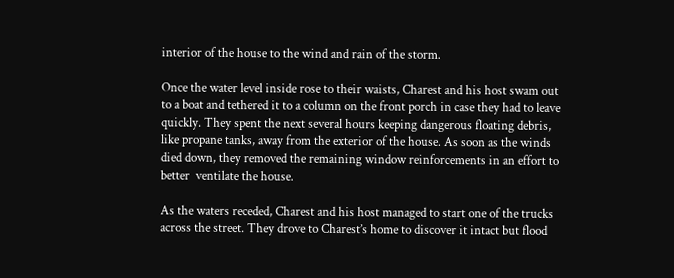interior of the house to the wind and rain of the storm.

Once the water level inside rose to their waists, Charest and his host swam out to a boat and tethered it to a column on the front porch in case they had to leave quickly. They spent the next several hours keeping dangerous floating debris, like propane tanks, away from the exterior of the house. As soon as the winds died down, they removed the remaining window reinforcements in an effort to better  ventilate the house.

As the waters receded, Charest and his host managed to start one of the trucks across the street. They drove to Charest’s home to discover it intact but flood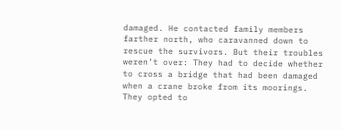damaged. He contacted family members farther north, who caravanned down to rescue the survivors. But their troubles weren’t over: They had to decide whether to cross a bridge that had been damaged when a crane broke from its moorings. They opted to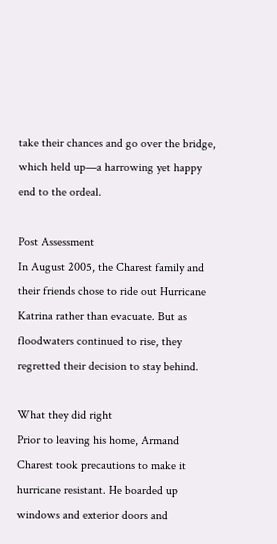take their chances and go over the bridge, which held up—a harrowing yet happy end to the ordeal.

Post Assessment
In August 2005, the Charest family and their friends chose to ride out Hurricane Katrina rather than evacuate. But as floodwaters continued to rise, they regretted their decision to stay behind.

What they did right
Prior to leaving his home, Armand Charest took precautions to make it hurricane resistant. He boarded up windows and exterior doors and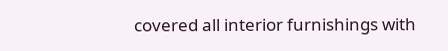covered all interior furnishings with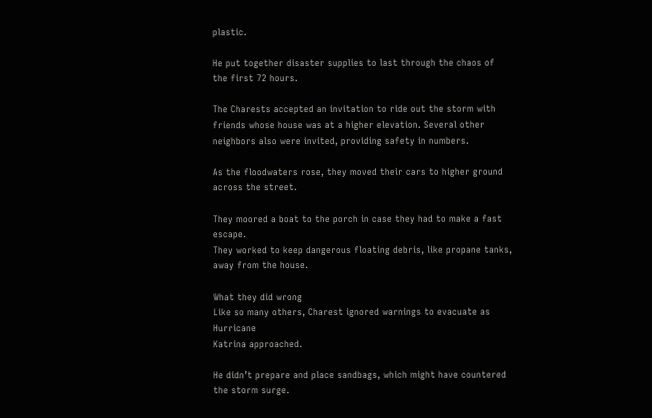plastic.

He put together disaster supplies to last through the chaos of the first 72 hours.

The Charests accepted an invitation to ride out the storm with friends whose house was at a higher elevation. Several other neighbors also were invited, providing safety in numbers.

As the floodwaters rose, they moved their cars to higher ground across the street.

They moored a boat to the porch in case they had to make a fast escape.
They worked to keep dangerous floating debris, like propane tanks, away from the house.

What they did wrong
Like so many others, Charest ignored warnings to evacuate as Hurricane
Katrina approached.

He didn’t prepare and place sandbags, which might have countered the storm surge.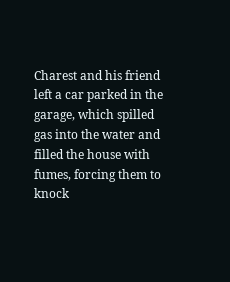Charest and his friend left a car parked in the garage, which spilled gas into the water and filled the house with fumes, forcing them to knock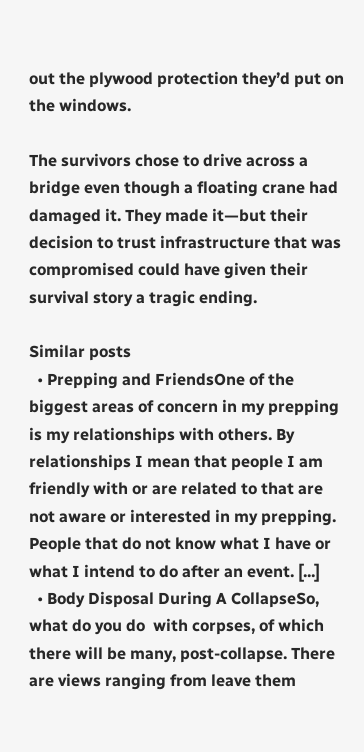out the plywood protection they’d put on the windows.

The survivors chose to drive across a bridge even though a floating crane had damaged it. They made it—but their decision to trust infrastructure that was compromised could have given their survival story a tragic ending.

Similar posts
  • Prepping and FriendsOne of the biggest areas of concern in my prepping is my relationships with others. By relationships I mean that people I am friendly with or are related to that are not aware or interested in my prepping. People that do not know what I have or what I intend to do after an event. [...]
  • Body Disposal During A CollapseSo, what do you do  with corpses, of which there will be many, post-collapse. There are views ranging from leave them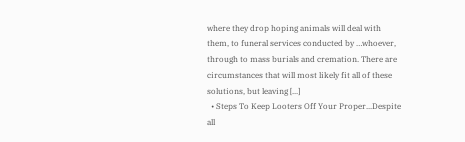where they drop hoping animals will deal with them, to funeral services conducted by …whoever, through to mass burials and cremation. There are circumstances that will most likely fit all of these solutions, but leaving [...]
  • Steps To Keep Looters Off Your Proper...Despite all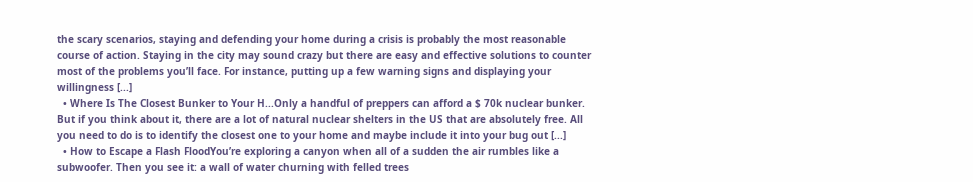the scary scenarios, staying and defending your home during a crisis is probably the most reasonable course of action. Staying in the city may sound crazy but there are easy and effective solutions to counter most of the problems you’ll face. For instance, putting up a few warning signs and displaying your willingness [...]
  • Where Is The Closest Bunker to Your H...Only a handful of preppers can afford a $ 70k nuclear bunker. But if you think about it, there are a lot of natural nuclear shelters in the US that are absolutely free. All you need to do is to identify the closest one to your home and maybe include it into your bug out [...]
  • How to Escape a Flash FloodYou’re exploring a canyon when all of a sudden the air rumbles like a subwoofer. Then you see it: a wall of water churning with felled trees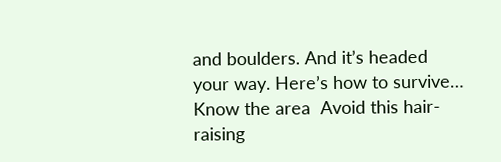and boulders. And it’s headed your way. Here’s how to survive… Know the area  Avoid this hair-raising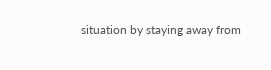situation by staying away from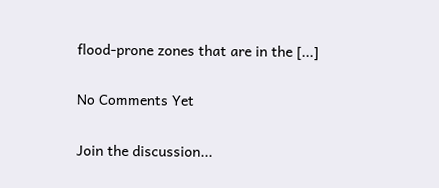flood-prone zones that are in the [...]

No Comments Yet

Join the discussion...